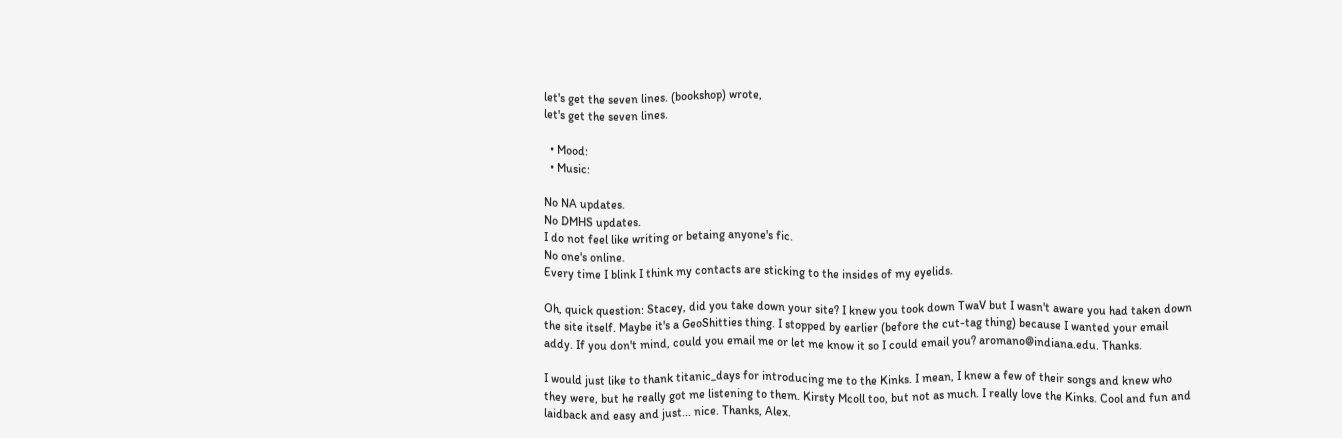let's get the seven lines. (bookshop) wrote,
let's get the seven lines.

  • Mood:
  • Music:

No NA updates.
No DMHS updates.
I do not feel like writing or betaing anyone's fic.
No one's online.
Every time I blink I think my contacts are sticking to the insides of my eyelids.

Oh, quick question: Stacey, did you take down your site? I knew you took down TwaV but I wasn't aware you had taken down the site itself. Maybe it's a GeoShitties thing. I stopped by earlier (before the cut-tag thing) because I wanted your email addy. If you don't mind, could you email me or let me know it so I could email you? aromano@indiana.edu. Thanks.

I would just like to thank titanic_days for introducing me to the Kinks. I mean, I knew a few of their songs and knew who they were, but he really got me listening to them. Kirsty Mcoll too, but not as much. I really love the Kinks. Cool and fun and laidback and easy and just... nice. Thanks, Alex.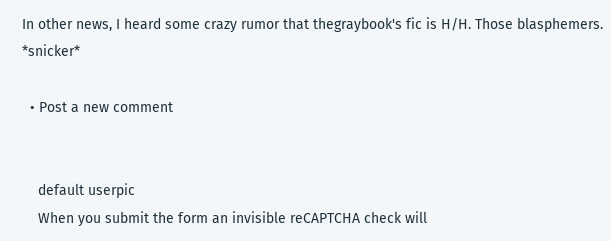In other news, I heard some crazy rumor that thegraybook's fic is H/H. Those blasphemers. *snicker*

  • Post a new comment


    default userpic
    When you submit the form an invisible reCAPTCHA check will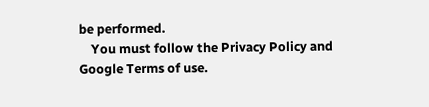be performed.
    You must follow the Privacy Policy and Google Terms of use.